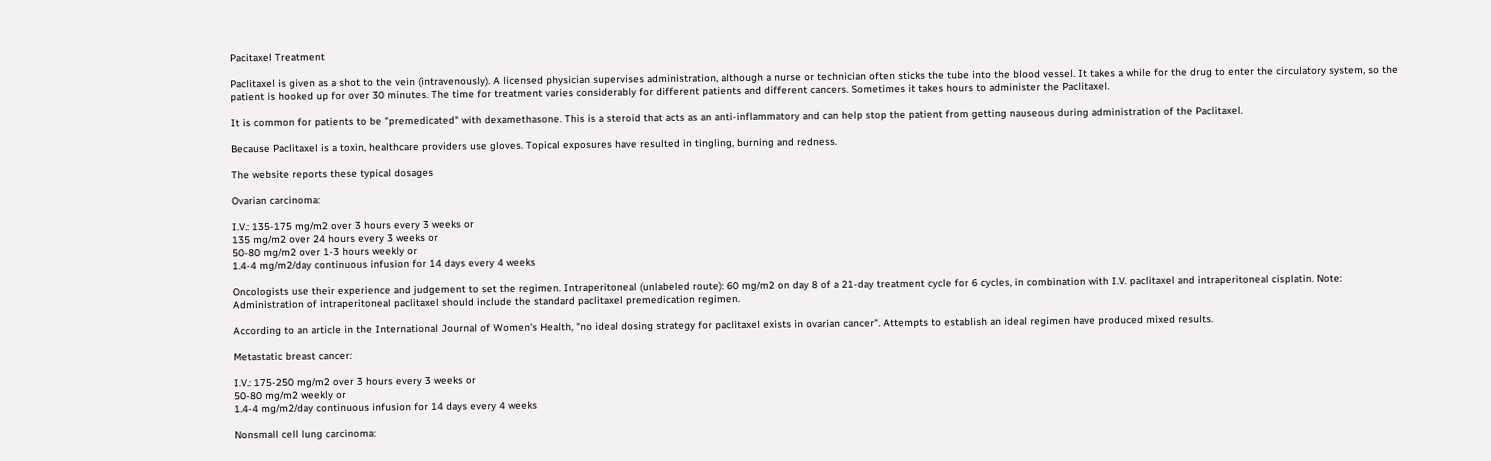Pacitaxel Treatment

Paclitaxel is given as a shot to the vein (intravenously). A licensed physician supervises administration, although a nurse or technician often sticks the tube into the blood vessel. It takes a while for the drug to enter the circulatory system, so the patient is hooked up for over 30 minutes. The time for treatment varies considerably for different patients and different cancers. Sometimes it takes hours to administer the Paclitaxel.

It is common for patients to be "premedicated" with dexamethasone. This is a steroid that acts as an anti-inflammatory and can help stop the patient from getting nauseous during administration of the Paclitaxel.

Because Paclitaxel is a toxin, healthcare providers use gloves. Topical exposures have resulted in tingling, burning and redness.

The website reports these typical dosages

Ovarian carcinoma:

I.V.: 135-175 mg/m2 over 3 hours every 3 weeks or
135 mg/m2 over 24 hours every 3 weeks or
50-80 mg/m2 over 1-3 hours weekly or
1.4-4 mg/m2/day continuous infusion for 14 days every 4 weeks

Oncologists use their experience and judgement to set the regimen. Intraperitoneal (unlabeled route): 60 mg/m2 on day 8 of a 21-day treatment cycle for 6 cycles, in combination with I.V. paclitaxel and intraperitoneal cisplatin. Note: Administration of intraperitoneal paclitaxel should include the standard paclitaxel premedication regimen.

According to an article in the International Journal of Women's Health, "no ideal dosing strategy for paclitaxel exists in ovarian cancer". Attempts to establish an ideal regimen have produced mixed results.

Metastatic breast cancer:

I.V.: 175-250 mg/m2 over 3 hours every 3 weeks or
50-80 mg/m2 weekly or
1.4-4 mg/m2/day continuous infusion for 14 days every 4 weeks

Nonsmall cell lung carcinoma: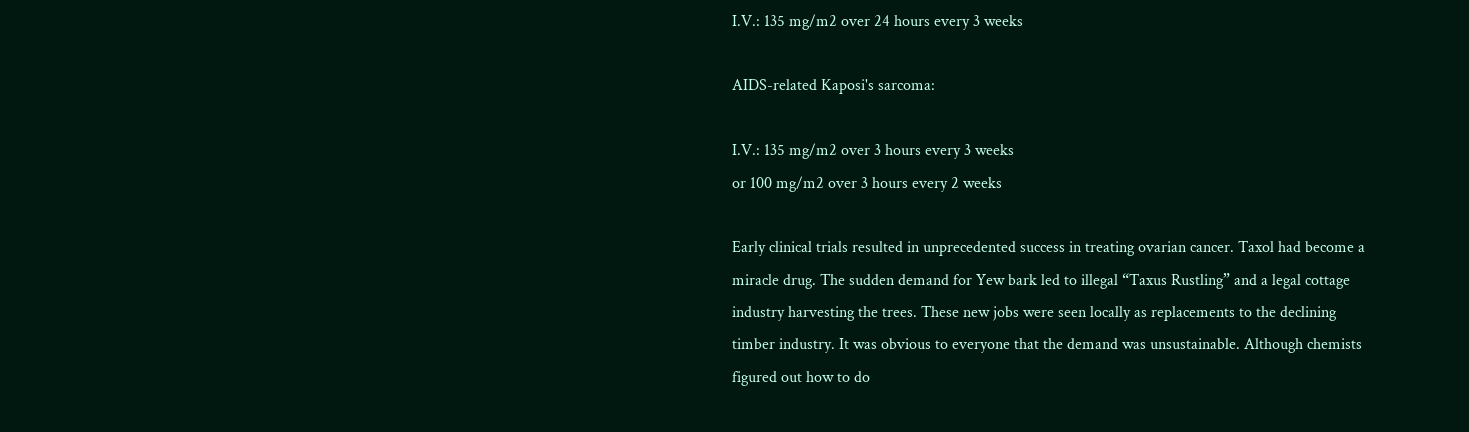I.V.: 135 mg/m2 over 24 hours every 3 weeks

AIDS-related Kaposi's sarcoma:

I.V.: 135 mg/m2 over 3 hours every 3 weeks
or 100 mg/m2 over 3 hours every 2 weeks

Early clinical trials resulted in unprecedented success in treating ovarian cancer. Taxol had become a miracle drug. The sudden demand for Yew bark led to illegal “Taxus Rustling” and a legal cottage industry harvesting the trees. These new jobs were seen locally as replacements to the declining timber industry. It was obvious to everyone that the demand was unsustainable. Although chemists figured out how to do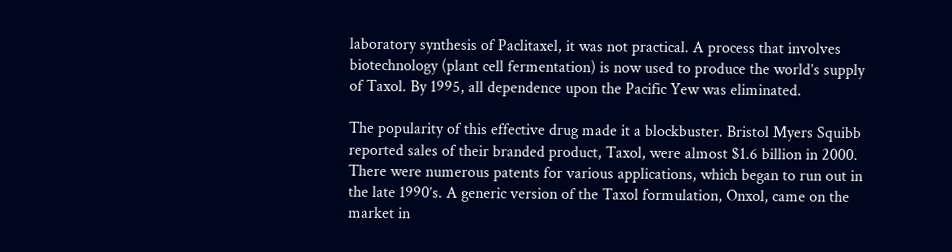laboratory synthesis of Paclitaxel, it was not practical. A process that involves biotechnology (plant cell fermentation) is now used to produce the world’s supply of Taxol. By 1995, all dependence upon the Pacific Yew was eliminated.

The popularity of this effective drug made it a blockbuster. Bristol Myers Squibb reported sales of their branded product, Taxol, were almost $1.6 billion in 2000. There were numerous patents for various applications, which began to run out in the late 1990’s. A generic version of the Taxol formulation, Onxol, came on the market in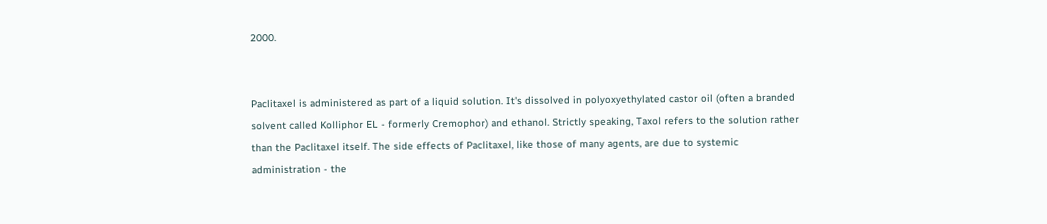2000.


Paclitaxel is administered as part of a liquid solution. It's dissolved in polyoxyethylated castor oil (often a branded solvent called Kolliphor EL - formerly Cremophor) and ethanol. Strictly speaking, Taxol refers to the solution rather than the Paclitaxel itself. The side effects of Paclitaxel, like those of many agents, are due to systemic administration - the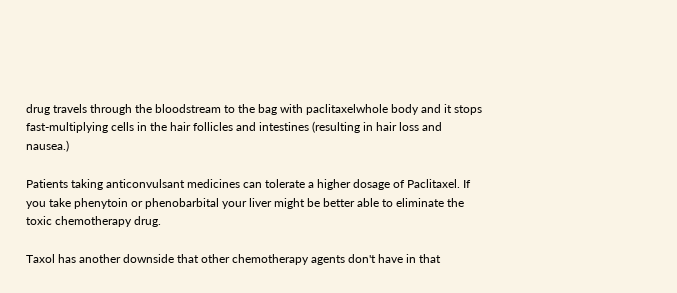drug travels through the bloodstream to the bag with paclitaxelwhole body and it stops fast-multiplying cells in the hair follicles and intestines (resulting in hair loss and nausea.)

Patients taking anticonvulsant medicines can tolerate a higher dosage of Paclitaxel. If you take phenytoin or phenobarbital your liver might be better able to eliminate the toxic chemotherapy drug.

Taxol has another downside that other chemotherapy agents don't have in that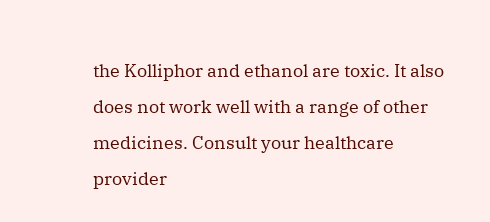the Kolliphor and ethanol are toxic. It also does not work well with a range of other medicines. Consult your healthcare provider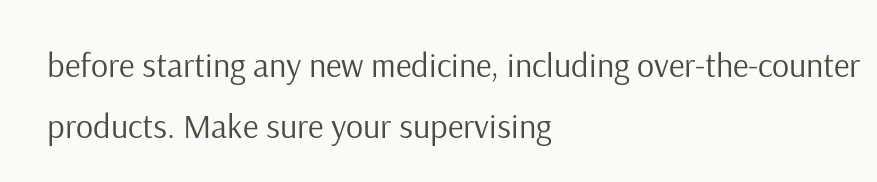before starting any new medicine, including over-the-counter products. Make sure your supervising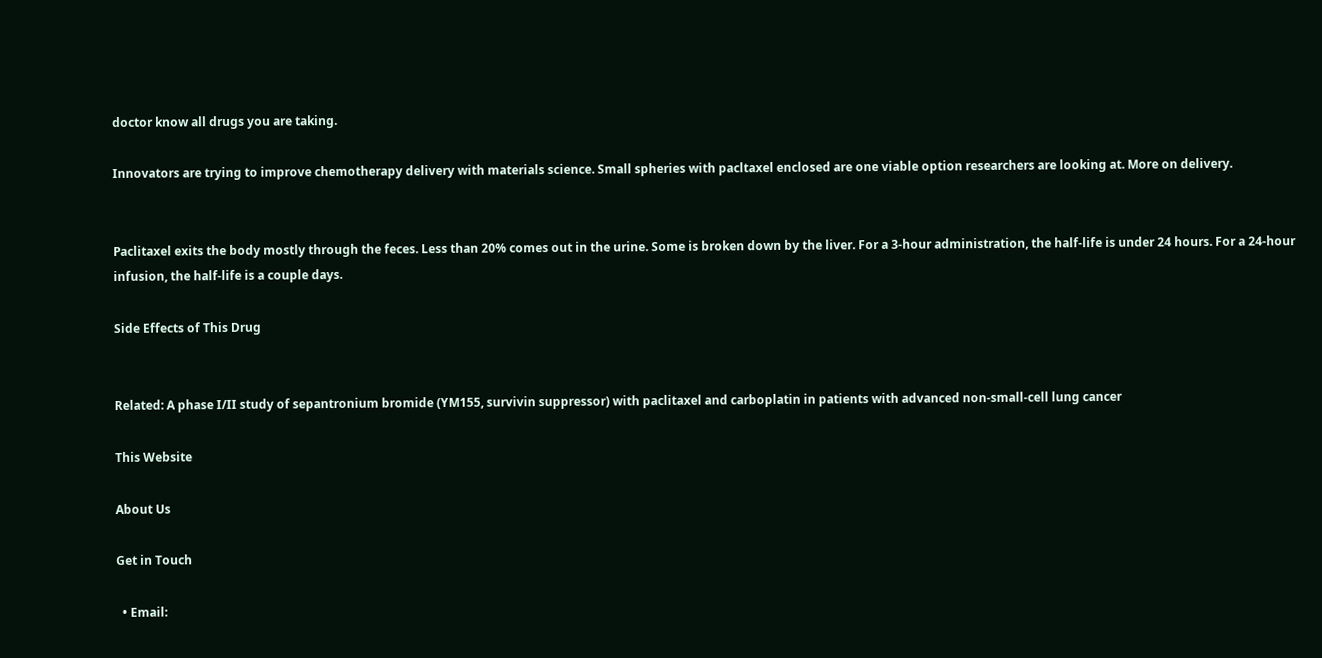doctor know all drugs you are taking.

Innovators are trying to improve chemotherapy delivery with materials science. Small spheries with pacltaxel enclosed are one viable option researchers are looking at. More on delivery.


Paclitaxel exits the body mostly through the feces. Less than 20% comes out in the urine. Some is broken down by the liver. For a 3-hour administration, the half-life is under 24 hours. For a 24-hour infusion, the half-life is a couple days.

Side Effects of This Drug


Related: A phase I/II study of sepantronium bromide (YM155, survivin suppressor) with paclitaxel and carboplatin in patients with advanced non-small-cell lung cancer

This Website

About Us

Get in Touch

  • Email: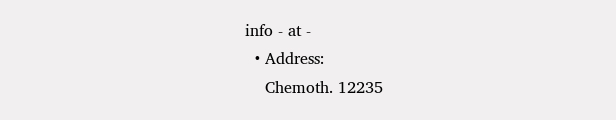info - at -
  • Address:
    Chemoth. 12235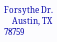Forsythe Dr.
    Austin, TX 78759